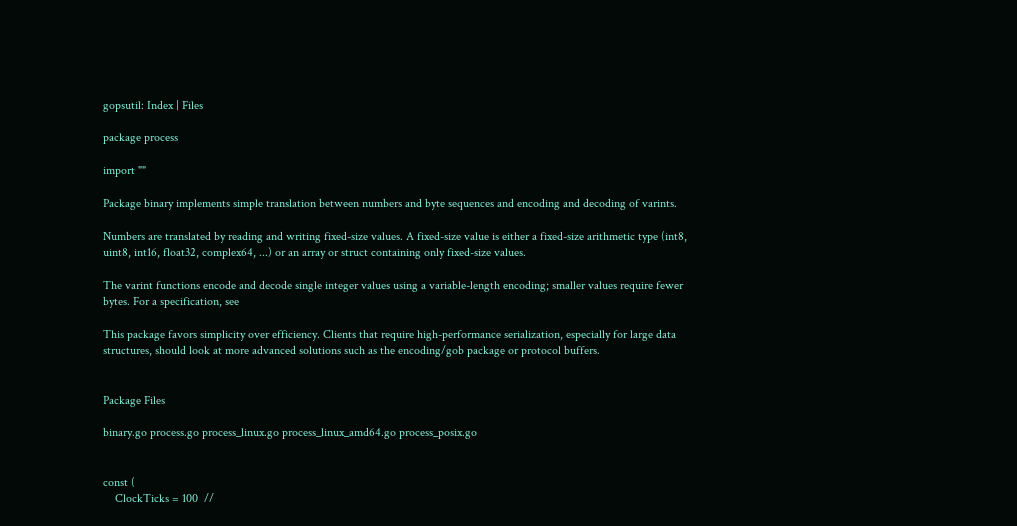gopsutil: Index | Files

package process

import ""

Package binary implements simple translation between numbers and byte sequences and encoding and decoding of varints.

Numbers are translated by reading and writing fixed-size values. A fixed-size value is either a fixed-size arithmetic type (int8, uint8, int16, float32, complex64, ...) or an array or struct containing only fixed-size values.

The varint functions encode and decode single integer values using a variable-length encoding; smaller values require fewer bytes. For a specification, see

This package favors simplicity over efficiency. Clients that require high-performance serialization, especially for large data structures, should look at more advanced solutions such as the encoding/gob package or protocol buffers.


Package Files

binary.go process.go process_linux.go process_linux_amd64.go process_posix.go


const (
    ClockTicks = 100  //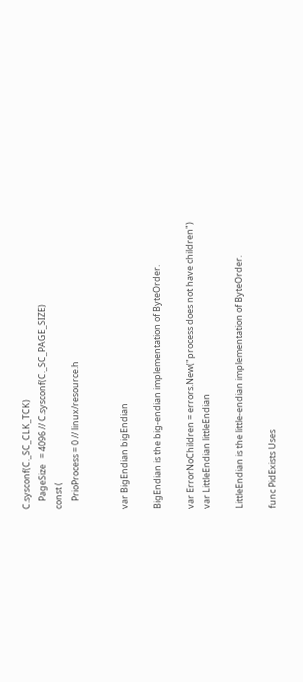C.sysconf(C._SC_CLK_TCK)
    PageSize   = 4096 // C.sysconf(C._SC_PAGE_SIZE)
const (
    PrioProcess = 0 // linux/resource.h


var BigEndian bigEndian

BigEndian is the big-endian implementation of ByteOrder.

var ErrorNoChildren = errors.New("process does not have children")
var LittleEndian littleEndian

LittleEndian is the little-endian implementation of ByteOrder.

func PidExists Uses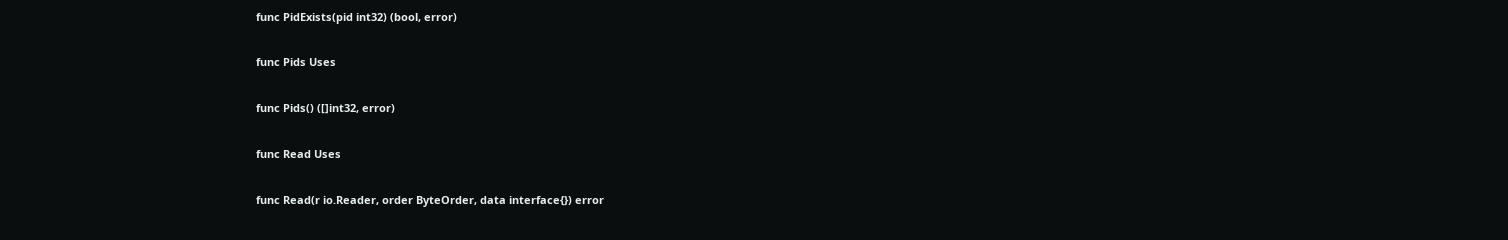func PidExists(pid int32) (bool, error)

func Pids Uses

func Pids() ([]int32, error)

func Read Uses

func Read(r io.Reader, order ByteOrder, data interface{}) error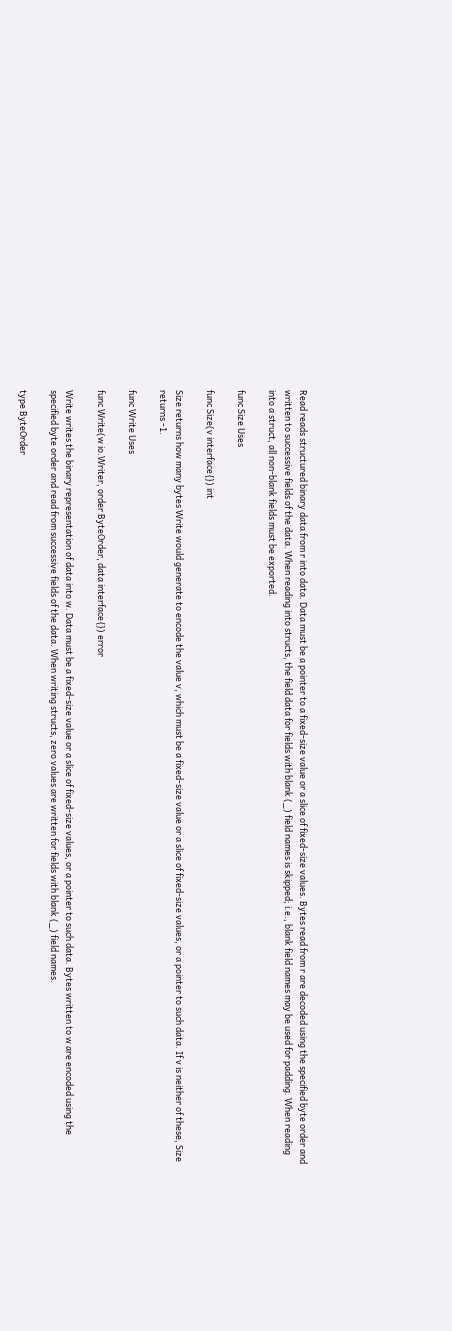Read reads structured binary data from r into data. Data must be a pointer to a fixed-size value or a slice of fixed-size values. Bytes read from r are decoded using the specified byte order and written to successive fields of the data. When reading into structs, the field data for fields with blank (_) field names is skipped; i.e., blank field names may be used for padding. When reading into a struct, all non-blank fields must be exported.

func Size Uses

func Size(v interface{}) int

Size returns how many bytes Write would generate to encode the value v, which must be a fixed-size value or a slice of fixed-size values, or a pointer to such data. If v is neither of these, Size returns -1.

func Write Uses

func Write(w io.Writer, order ByteOrder, data interface{}) error

Write writes the binary representation of data into w. Data must be a fixed-size value or a slice of fixed-size values, or a pointer to such data. Bytes written to w are encoded using the specified byte order and read from successive fields of the data. When writing structs, zero values are written for fields with blank (_) field names.

type ByteOrder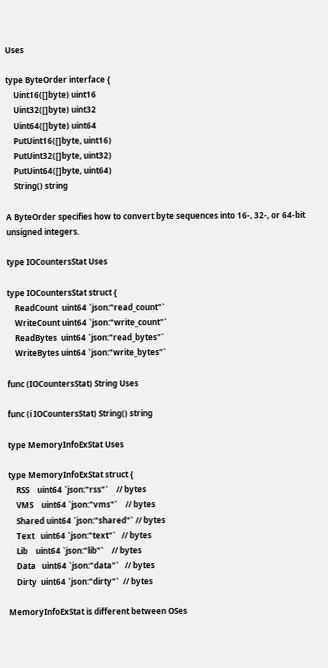Uses

type ByteOrder interface {
    Uint16([]byte) uint16
    Uint32([]byte) uint32
    Uint64([]byte) uint64
    PutUint16([]byte, uint16)
    PutUint32([]byte, uint32)
    PutUint64([]byte, uint64)
    String() string

A ByteOrder specifies how to convert byte sequences into 16-, 32-, or 64-bit unsigned integers.

type IOCountersStat Uses

type IOCountersStat struct {
    ReadCount  uint64 `json:"read_count"`
    WriteCount uint64 `json:"write_count"`
    ReadBytes  uint64 `json:"read_bytes"`
    WriteBytes uint64 `json:"write_bytes"`

func (IOCountersStat) String Uses

func (i IOCountersStat) String() string

type MemoryInfoExStat Uses

type MemoryInfoExStat struct {
    RSS    uint64 `json:"rss"`    // bytes
    VMS    uint64 `json:"vms"`    // bytes
    Shared uint64 `json:"shared"` // bytes
    Text   uint64 `json:"text"`   // bytes
    Lib    uint64 `json:"lib"`    // bytes
    Data   uint64 `json:"data"`   // bytes
    Dirty  uint64 `json:"dirty"`  // bytes

MemoryInfoExStat is different between OSes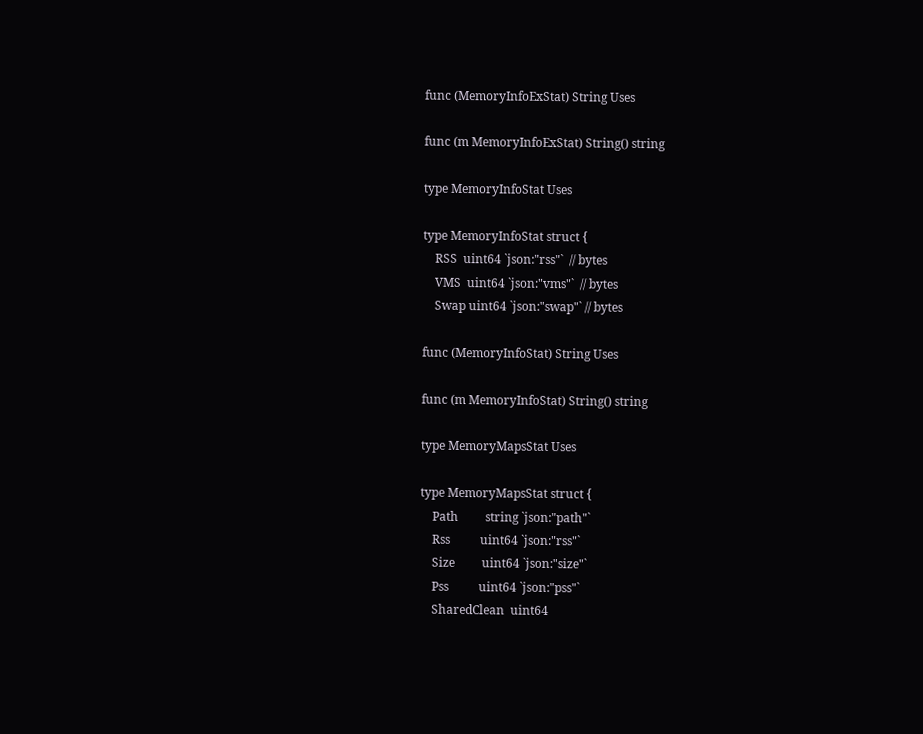func (MemoryInfoExStat) String Uses

func (m MemoryInfoExStat) String() string

type MemoryInfoStat Uses

type MemoryInfoStat struct {
    RSS  uint64 `json:"rss"`  // bytes
    VMS  uint64 `json:"vms"`  // bytes
    Swap uint64 `json:"swap"` // bytes

func (MemoryInfoStat) String Uses

func (m MemoryInfoStat) String() string

type MemoryMapsStat Uses

type MemoryMapsStat struct {
    Path         string `json:"path"`
    Rss          uint64 `json:"rss"`
    Size         uint64 `json:"size"`
    Pss          uint64 `json:"pss"`
    SharedClean  uint64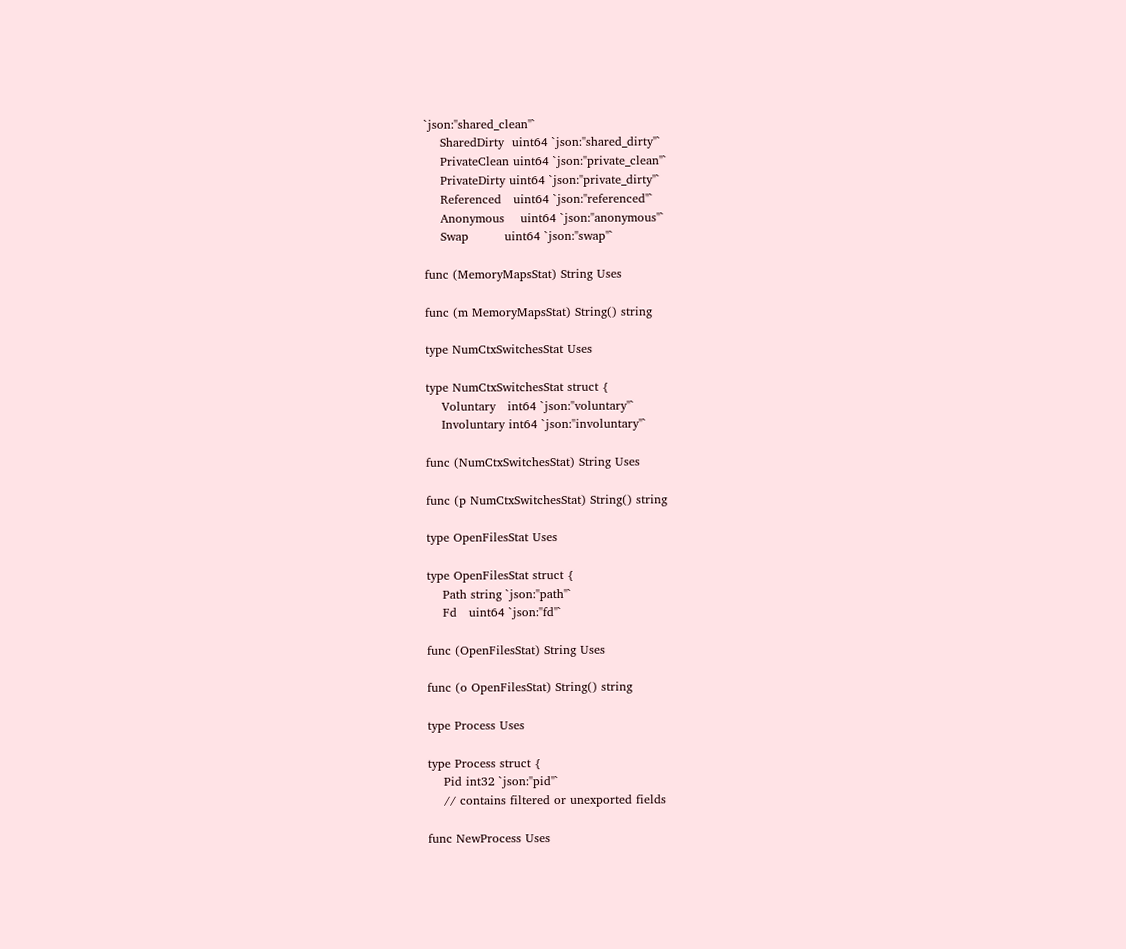`json:"shared_clean"`
    SharedDirty  uint64 `json:"shared_dirty"`
    PrivateClean uint64 `json:"private_clean"`
    PrivateDirty uint64 `json:"private_dirty"`
    Referenced   uint64 `json:"referenced"`
    Anonymous    uint64 `json:"anonymous"`
    Swap         uint64 `json:"swap"`

func (MemoryMapsStat) String Uses

func (m MemoryMapsStat) String() string

type NumCtxSwitchesStat Uses

type NumCtxSwitchesStat struct {
    Voluntary   int64 `json:"voluntary"`
    Involuntary int64 `json:"involuntary"`

func (NumCtxSwitchesStat) String Uses

func (p NumCtxSwitchesStat) String() string

type OpenFilesStat Uses

type OpenFilesStat struct {
    Path string `json:"path"`
    Fd   uint64 `json:"fd"`

func (OpenFilesStat) String Uses

func (o OpenFilesStat) String() string

type Process Uses

type Process struct {
    Pid int32 `json:"pid"`
    // contains filtered or unexported fields

func NewProcess Uses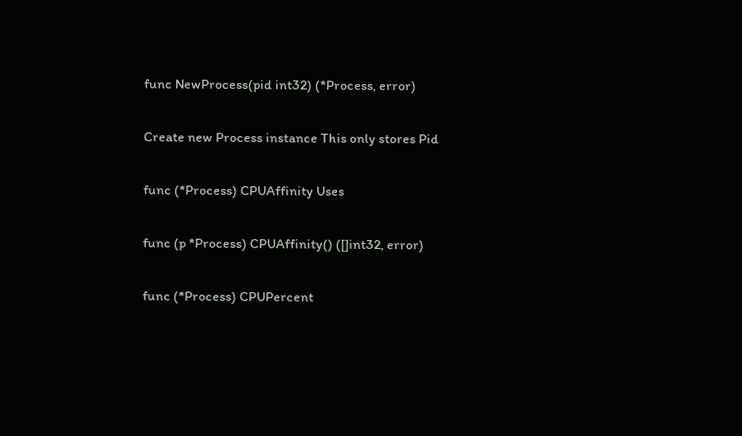func NewProcess(pid int32) (*Process, error)

Create new Process instance This only stores Pid

func (*Process) CPUAffinity Uses

func (p *Process) CPUAffinity() ([]int32, error)

func (*Process) CPUPercent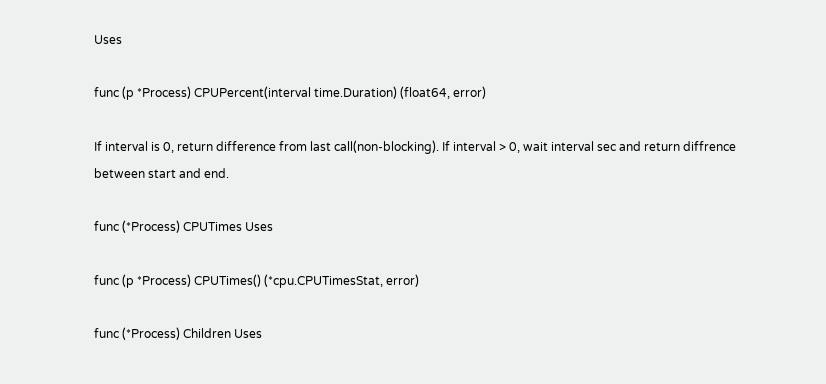Uses

func (p *Process) CPUPercent(interval time.Duration) (float64, error)

If interval is 0, return difference from last call(non-blocking). If interval > 0, wait interval sec and return diffrence between start and end.

func (*Process) CPUTimes Uses

func (p *Process) CPUTimes() (*cpu.CPUTimesStat, error)

func (*Process) Children Uses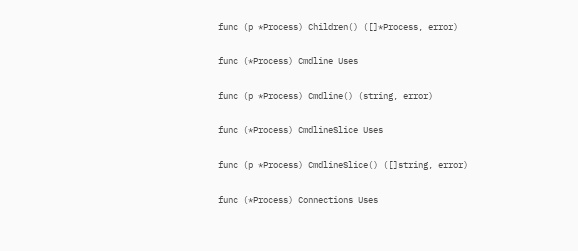func (p *Process) Children() ([]*Process, error)

func (*Process) Cmdline Uses

func (p *Process) Cmdline() (string, error)

func (*Process) CmdlineSlice Uses

func (p *Process) CmdlineSlice() ([]string, error)

func (*Process) Connections Uses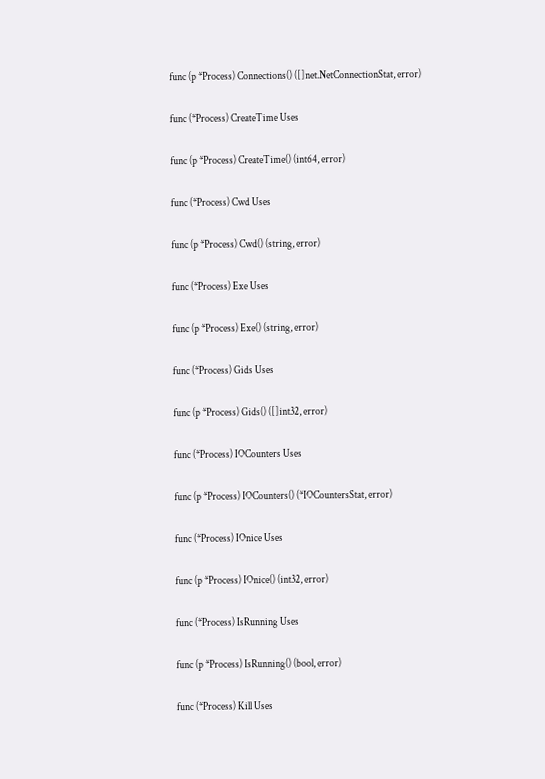func (p *Process) Connections() ([]net.NetConnectionStat, error)

func (*Process) CreateTime Uses

func (p *Process) CreateTime() (int64, error)

func (*Process) Cwd Uses

func (p *Process) Cwd() (string, error)

func (*Process) Exe Uses

func (p *Process) Exe() (string, error)

func (*Process) Gids Uses

func (p *Process) Gids() ([]int32, error)

func (*Process) IOCounters Uses

func (p *Process) IOCounters() (*IOCountersStat, error)

func (*Process) IOnice Uses

func (p *Process) IOnice() (int32, error)

func (*Process) IsRunning Uses

func (p *Process) IsRunning() (bool, error)

func (*Process) Kill Uses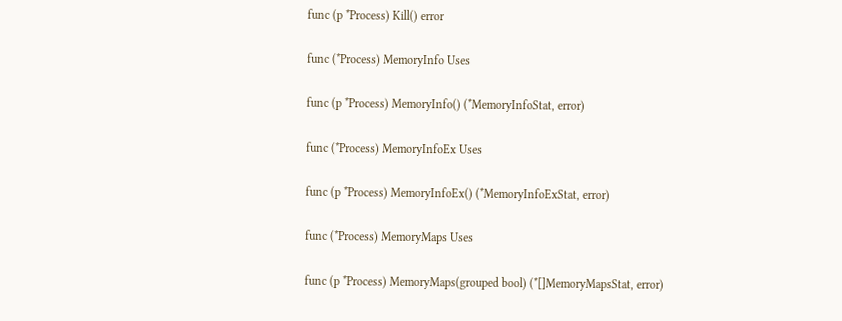func (p *Process) Kill() error

func (*Process) MemoryInfo Uses

func (p *Process) MemoryInfo() (*MemoryInfoStat, error)

func (*Process) MemoryInfoEx Uses

func (p *Process) MemoryInfoEx() (*MemoryInfoExStat, error)

func (*Process) MemoryMaps Uses

func (p *Process) MemoryMaps(grouped bool) (*[]MemoryMapsStat, error)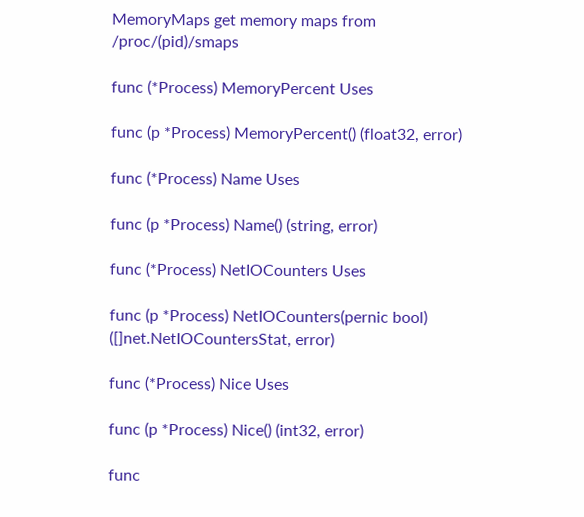MemoryMaps get memory maps from /proc/(pid)/smaps

func (*Process) MemoryPercent Uses

func (p *Process) MemoryPercent() (float32, error)

func (*Process) Name Uses

func (p *Process) Name() (string, error)

func (*Process) NetIOCounters Uses

func (p *Process) NetIOCounters(pernic bool) ([]net.NetIOCountersStat, error)

func (*Process) Nice Uses

func (p *Process) Nice() (int32, error)

func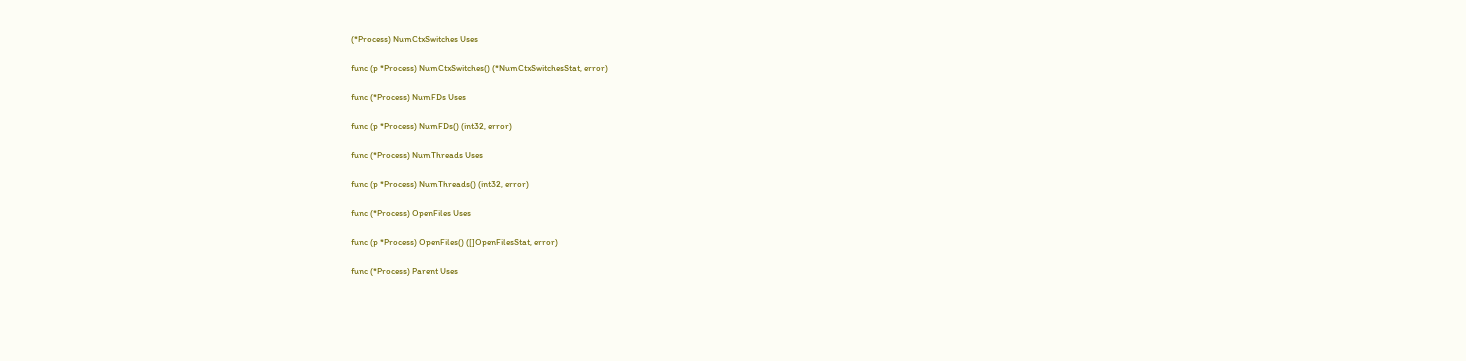(*Process) NumCtxSwitches Uses

func (p *Process) NumCtxSwitches() (*NumCtxSwitchesStat, error)

func (*Process) NumFDs Uses

func (p *Process) NumFDs() (int32, error)

func (*Process) NumThreads Uses

func (p *Process) NumThreads() (int32, error)

func (*Process) OpenFiles Uses

func (p *Process) OpenFiles() ([]OpenFilesStat, error)

func (*Process) Parent Uses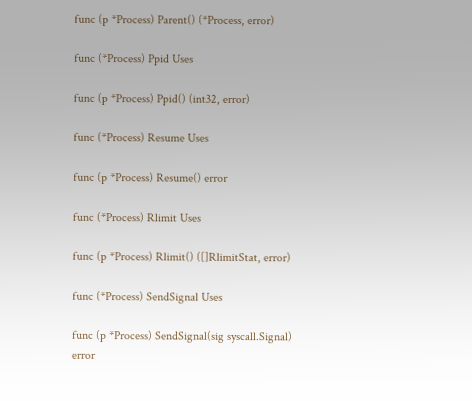func (p *Process) Parent() (*Process, error)

func (*Process) Ppid Uses

func (p *Process) Ppid() (int32, error)

func (*Process) Resume Uses

func (p *Process) Resume() error

func (*Process) Rlimit Uses

func (p *Process) Rlimit() ([]RlimitStat, error)

func (*Process) SendSignal Uses

func (p *Process) SendSignal(sig syscall.Signal) error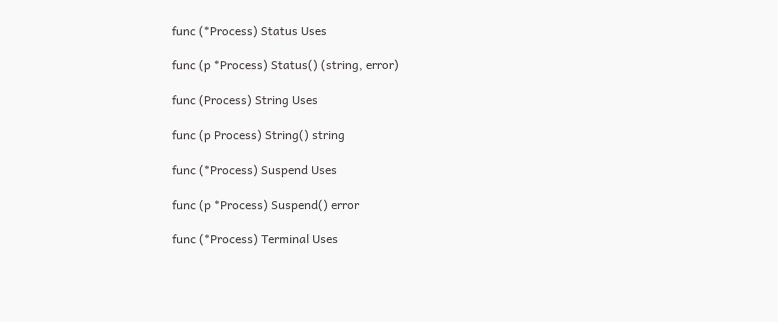func (*Process) Status Uses

func (p *Process) Status() (string, error)

func (Process) String Uses

func (p Process) String() string

func (*Process) Suspend Uses

func (p *Process) Suspend() error

func (*Process) Terminal Uses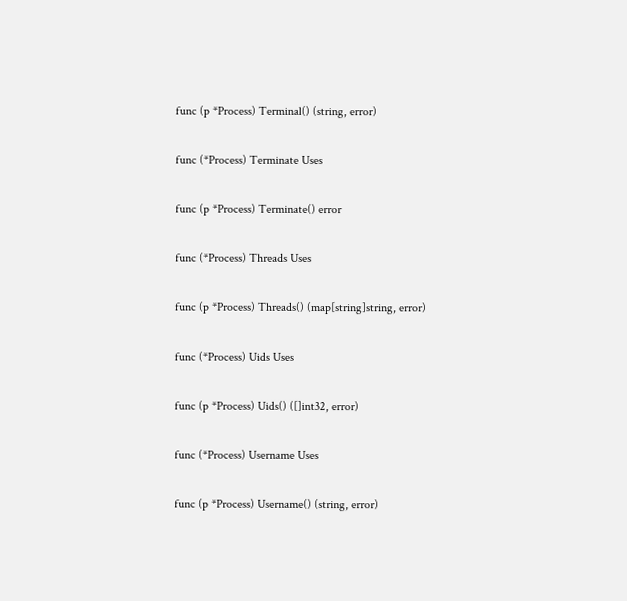func (p *Process) Terminal() (string, error)

func (*Process) Terminate Uses

func (p *Process) Terminate() error

func (*Process) Threads Uses

func (p *Process) Threads() (map[string]string, error)

func (*Process) Uids Uses

func (p *Process) Uids() ([]int32, error)

func (*Process) Username Uses

func (p *Process) Username() (string, error)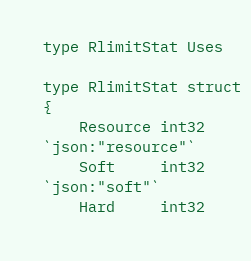type RlimitStat Uses

type RlimitStat struct {
    Resource int32 `json:"resource"`
    Soft     int32 `json:"soft"`
    Hard     int32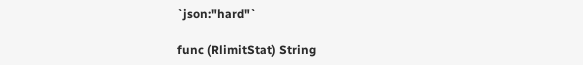`json:"hard"`

func (RlimitStat) String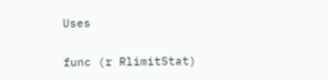Uses

func (r RlimitStat)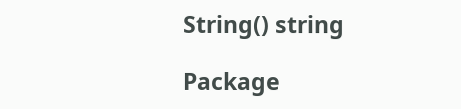String() string

Package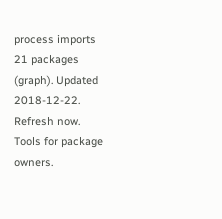process imports 21 packages (graph). Updated 2018-12-22. Refresh now. Tools for package owners.